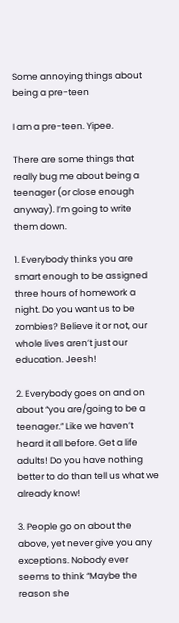Some annoying things about being a pre-teen

I am a pre-teen. Yipee.

There are some things that really bug me about being a teenager (or close enough anyway). I’m going to write them down.

1. Everybody thinks you are smart enough to be assigned three hours of homework a night. Do you want us to be zombies? Believe it or not, our whole lives aren’t just our education. Jeesh!

2. Everybody goes on and on about “you are/going to be a teenager.” Like we haven’t heard it all before. Get a life adults! Do you have nothing better to do than tell us what we already know!

3. People go on about the above, yet never give you any exceptions. Nobody ever seems to think “Maybe the reason she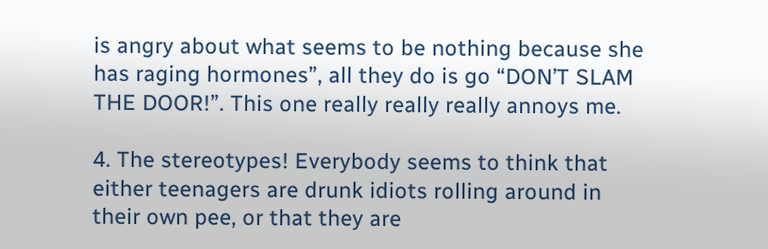is angry about what seems to be nothing because she has raging hormones”, all they do is go “DON’T SLAM THE DOOR!”. This one really really really annoys me.

4. The stereotypes! Everybody seems to think that either teenagers are drunk idiots rolling around in their own pee, or that they are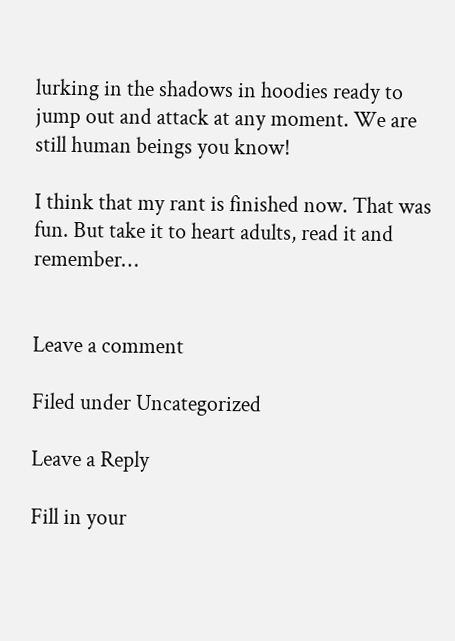lurking in the shadows in hoodies ready to jump out and attack at any moment. We are still human beings you know!

I think that my rant is finished now. That was fun. But take it to heart adults, read it and remember…


Leave a comment

Filed under Uncategorized

Leave a Reply

Fill in your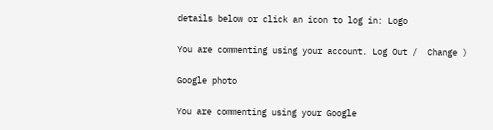details below or click an icon to log in: Logo

You are commenting using your account. Log Out /  Change )

Google photo

You are commenting using your Google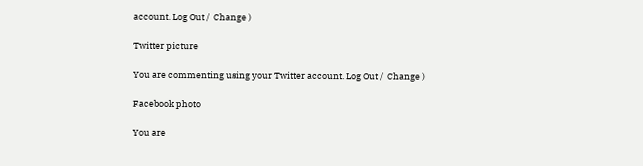account. Log Out /  Change )

Twitter picture

You are commenting using your Twitter account. Log Out /  Change )

Facebook photo

You are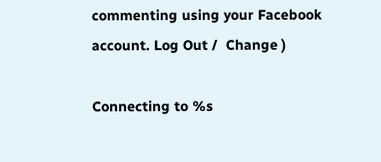commenting using your Facebook account. Log Out /  Change )

Connecting to %s